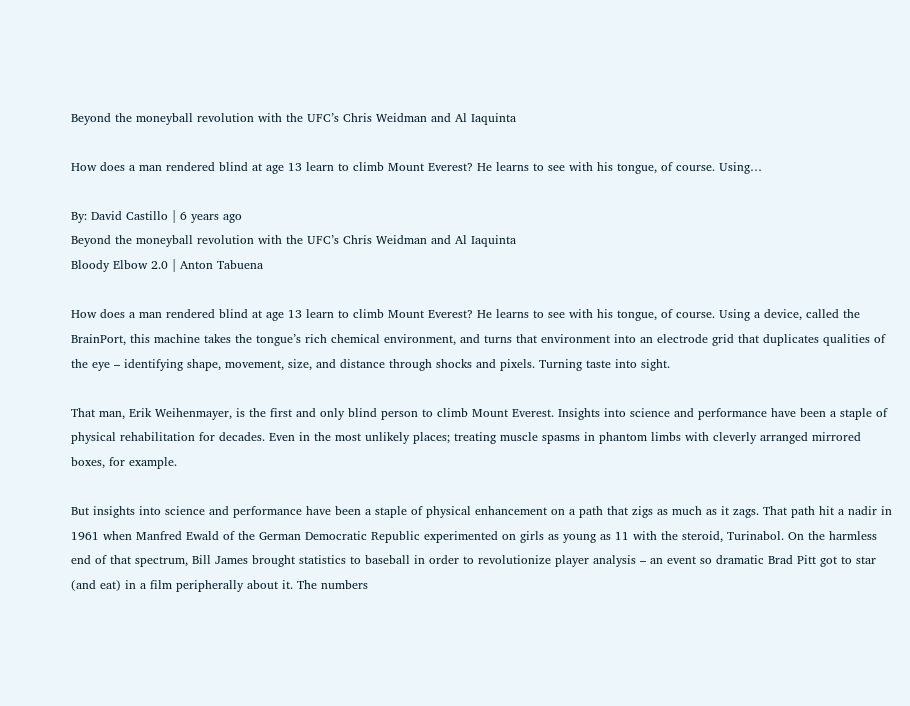Beyond the moneyball revolution with the UFC’s Chris Weidman and Al Iaquinta

How does a man rendered blind at age 13 learn to climb Mount Everest? He learns to see with his tongue, of course. Using…

By: David Castillo | 6 years ago
Beyond the moneyball revolution with the UFC’s Chris Weidman and Al Iaquinta
Bloody Elbow 2.0 | Anton Tabuena

How does a man rendered blind at age 13 learn to climb Mount Everest? He learns to see with his tongue, of course. Using a device, called the BrainPort, this machine takes the tongue’s rich chemical environment, and turns that environment into an electrode grid that duplicates qualities of the eye – identifying shape, movement, size, and distance through shocks and pixels. Turning taste into sight.

That man, Erik Weihenmayer, is the first and only blind person to climb Mount Everest. Insights into science and performance have been a staple of physical rehabilitation for decades. Even in the most unlikely places; treating muscle spasms in phantom limbs with cleverly arranged mirrored boxes, for example.

But insights into science and performance have been a staple of physical enhancement on a path that zigs as much as it zags. That path hit a nadir in 1961 when Manfred Ewald of the German Democratic Republic experimented on girls as young as 11 with the steroid, Turinabol. On the harmless end of that spectrum, Bill James brought statistics to baseball in order to revolutionize player analysis – an event so dramatic Brad Pitt got to star (and eat) in a film peripherally about it. The numbers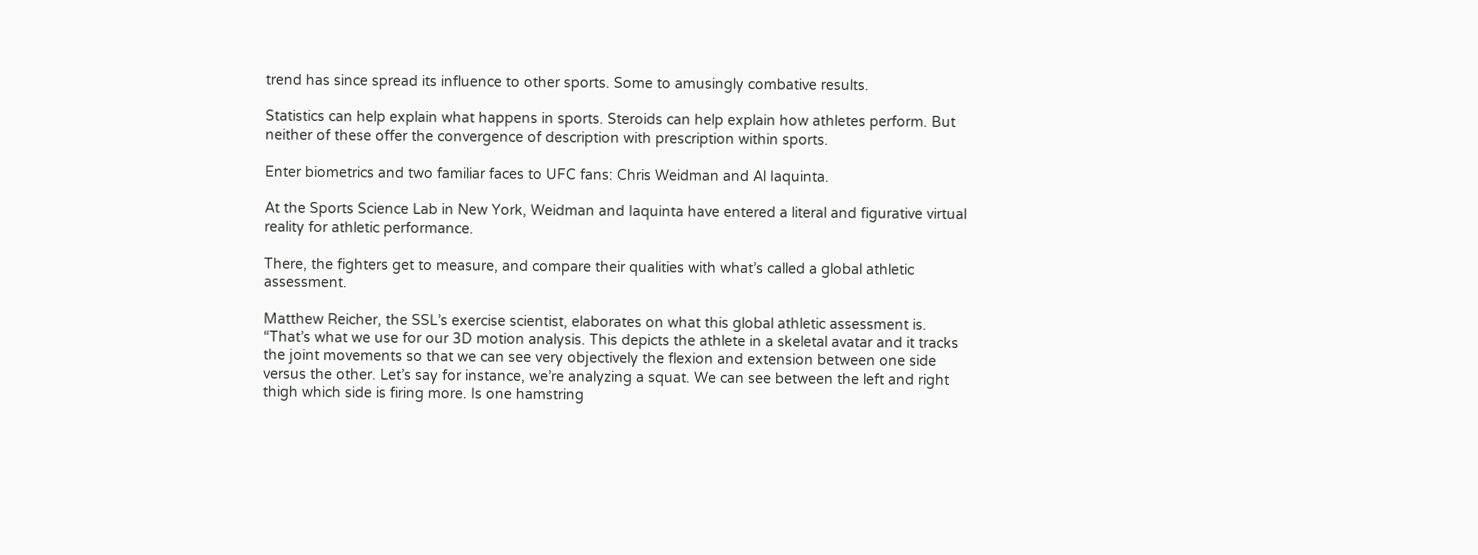trend has since spread its influence to other sports. Some to amusingly combative results.

Statistics can help explain what happens in sports. Steroids can help explain how athletes perform. But neither of these offer the convergence of description with prescription within sports.

Enter biometrics and two familiar faces to UFC fans: Chris Weidman and Al Iaquinta.

At the Sports Science Lab in New York, Weidman and Iaquinta have entered a literal and figurative virtual reality for athletic performance.

There, the fighters get to measure, and compare their qualities with what’s called a global athletic assessment.

Matthew Reicher, the SSL’s exercise scientist, elaborates on what this global athletic assessment is. “That’s what we use for our 3D motion analysis. This depicts the athlete in a skeletal avatar and it tracks the joint movements so that we can see very objectively the flexion and extension between one side versus the other. Let’s say for instance, we’re analyzing a squat. We can see between the left and right thigh which side is firing more. Is one hamstring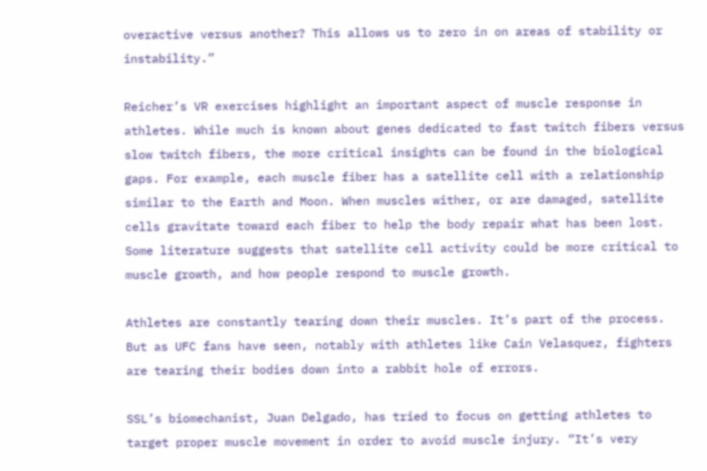overactive versus another? This allows us to zero in on areas of stability or instability.”

Reicher’s VR exercises highlight an important aspect of muscle response in athletes. While much is known about genes dedicated to fast twitch fibers versus slow twitch fibers, the more critical insights can be found in the biological gaps. For example, each muscle fiber has a satellite cell with a relationship similar to the Earth and Moon. When muscles wither, or are damaged, satellite cells gravitate toward each fiber to help the body repair what has been lost. Some literature suggests that satellite cell activity could be more critical to muscle growth, and how people respond to muscle growth.

Athletes are constantly tearing down their muscles. It’s part of the process. But as UFC fans have seen, notably with athletes like Cain Velasquez, fighters are tearing their bodies down into a rabbit hole of errors.

SSL’s biomechanist, Juan Delgado, has tried to focus on getting athletes to target proper muscle movement in order to avoid muscle injury. “It’s very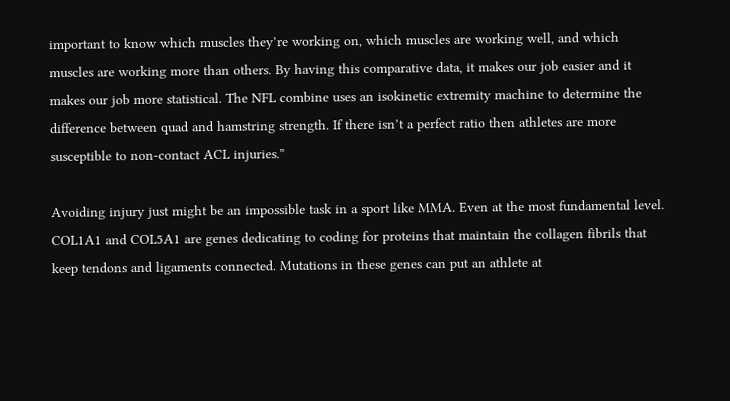important to know which muscles they’re working on, which muscles are working well, and which muscles are working more than others. By having this comparative data, it makes our job easier and it makes our job more statistical. The NFL combine uses an isokinetic extremity machine to determine the difference between quad and hamstring strength. If there isn’t a perfect ratio then athletes are more susceptible to non-contact ACL injuries.”

Avoiding injury just might be an impossible task in a sport like MMA. Even at the most fundamental level. COL1A1 and COL5A1 are genes dedicating to coding for proteins that maintain the collagen fibrils that keep tendons and ligaments connected. Mutations in these genes can put an athlete at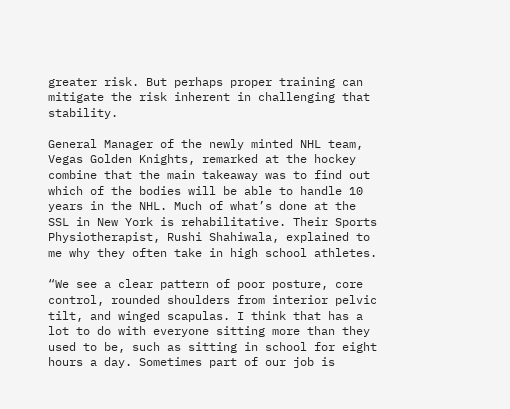greater risk. But perhaps proper training can mitigate the risk inherent in challenging that stability.

General Manager of the newly minted NHL team, Vegas Golden Knights, remarked at the hockey combine that the main takeaway was to find out which of the bodies will be able to handle 10 years in the NHL. Much of what’s done at the SSL in New York is rehabilitative. Their Sports Physiotherapist, Rushi Shahiwala, explained to me why they often take in high school athletes.

“We see a clear pattern of poor posture, core control, rounded shoulders from interior pelvic tilt, and winged scapulas. I think that has a lot to do with everyone sitting more than they used to be, such as sitting in school for eight hours a day. Sometimes part of our job is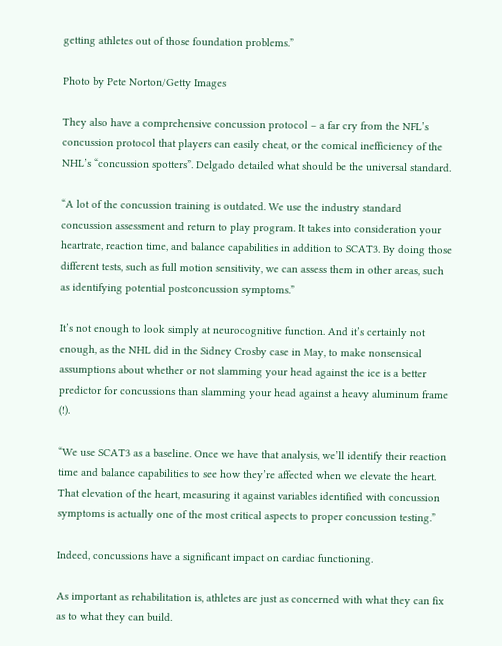getting athletes out of those foundation problems.”

Photo by Pete Norton/Getty Images

They also have a comprehensive concussion protocol – a far cry from the NFL’s concussion protocol that players can easily cheat, or the comical inefficiency of the NHL’s “concussion spotters”. Delgado detailed what should be the universal standard.

“A lot of the concussion training is outdated. We use the industry standard concussion assessment and return to play program. It takes into consideration your heartrate, reaction time, and balance capabilities in addition to SCAT3. By doing those different tests, such as full motion sensitivity, we can assess them in other areas, such as identifying potential postconcussion symptoms.”

It’s not enough to look simply at neurocognitive function. And it’s certainly not enough, as the NHL did in the Sidney Crosby case in May, to make nonsensical assumptions about whether or not slamming your head against the ice is a better predictor for concussions than slamming your head against a heavy aluminum frame (!).

“We use SCAT3 as a baseline. Once we have that analysis, we’ll identify their reaction time and balance capabilities to see how they’re affected when we elevate the heart. That elevation of the heart, measuring it against variables identified with concussion symptoms is actually one of the most critical aspects to proper concussion testing.”

Indeed, concussions have a significant impact on cardiac functioning.

As important as rehabilitation is, athletes are just as concerned with what they can fix as to what they can build.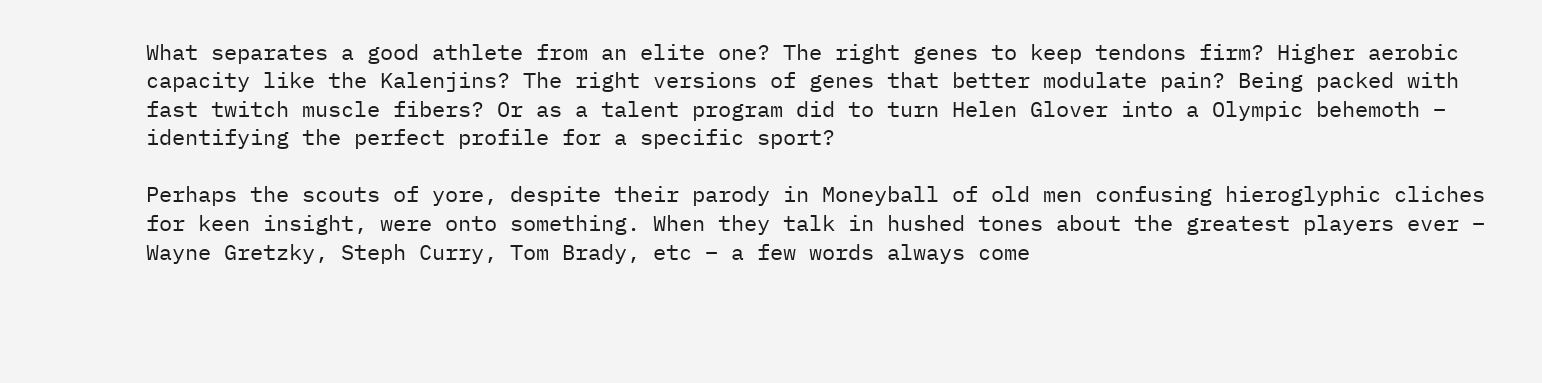What separates a good athlete from an elite one? The right genes to keep tendons firm? Higher aerobic capacity like the Kalenjins? The right versions of genes that better modulate pain? Being packed with fast twitch muscle fibers? Or as a talent program did to turn Helen Glover into a Olympic behemoth – identifying the perfect profile for a specific sport?

Perhaps the scouts of yore, despite their parody in Moneyball of old men confusing hieroglyphic cliches for keen insight, were onto something. When they talk in hushed tones about the greatest players ever – Wayne Gretzky, Steph Curry, Tom Brady, etc – a few words always come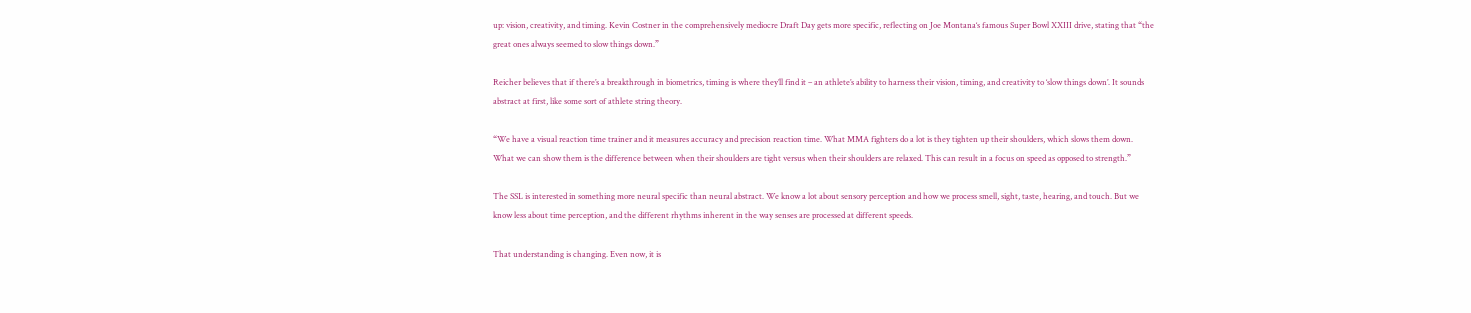up: vision, creativity, and timing. Kevin Costner in the comprehensively mediocre Draft Day gets more specific, reflecting on Joe Montana‘s famous Super Bowl XXIII drive, stating that “the great ones always seemed to slow things down.”

Reicher believes that if there’s a breakthrough in biometrics, timing is where they’ll find it – an athlete’s ability to harness their vision, timing, and creativity to ‘slow things down’. It sounds abstract at first, like some sort of athlete string theory.

“We have a visual reaction time trainer and it measures accuracy and precision reaction time. What MMA fighters do a lot is they tighten up their shoulders, which slows them down. What we can show them is the difference between when their shoulders are tight versus when their shoulders are relaxed. This can result in a focus on speed as opposed to strength.”

The SSL is interested in something more neural specific than neural abstract. We know a lot about sensory perception and how we process smell, sight, taste, hearing, and touch. But we know less about time perception, and the different rhythms inherent in the way senses are processed at different speeds.

That understanding is changing. Even now, it is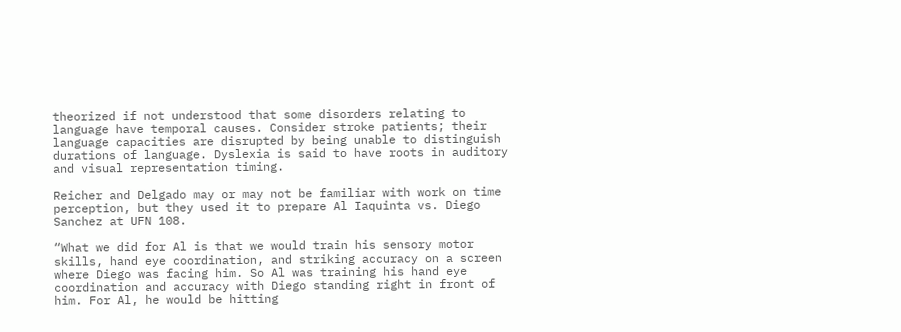theorized if not understood that some disorders relating to language have temporal causes. Consider stroke patients; their language capacities are disrupted by being unable to distinguish durations of language. Dyslexia is said to have roots in auditory and visual representation timing.

Reicher and Delgado may or may not be familiar with work on time perception, but they used it to prepare Al Iaquinta vs. Diego Sanchez at UFN 108.

“What we did for Al is that we would train his sensory motor skills, hand eye coordination, and striking accuracy on a screen where Diego was facing him. So Al was training his hand eye coordination and accuracy with Diego standing right in front of him. For Al, he would be hitting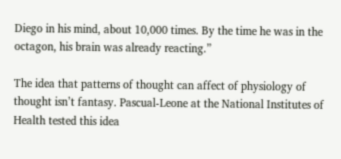Diego in his mind, about 10,000 times. By the time he was in the octagon, his brain was already reacting.”

The idea that patterns of thought can affect of physiology of thought isn’t fantasy. Pascual-Leone at the National Institutes of Health tested this idea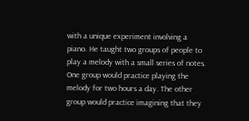with a unique experiment involving a piano. He taught two groups of people to play a melody with a small series of notes. One group would practice playing the melody for two hours a day. The other group would practice imagining that they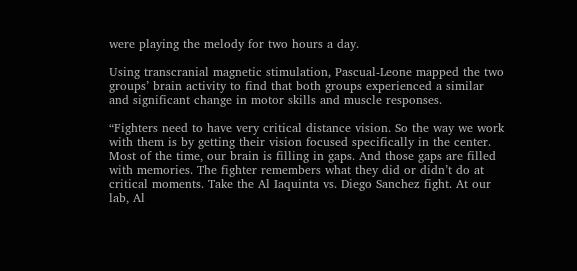were playing the melody for two hours a day.

Using transcranial magnetic stimulation, Pascual-Leone mapped the two groups’ brain activity to find that both groups experienced a similar and significant change in motor skills and muscle responses.

“Fighters need to have very critical distance vision. So the way we work with them is by getting their vision focused specifically in the center. Most of the time, our brain is filling in gaps. And those gaps are filled with memories. The fighter remembers what they did or didn’t do at critical moments. Take the Al Iaquinta vs. Diego Sanchez fight. At our lab, Al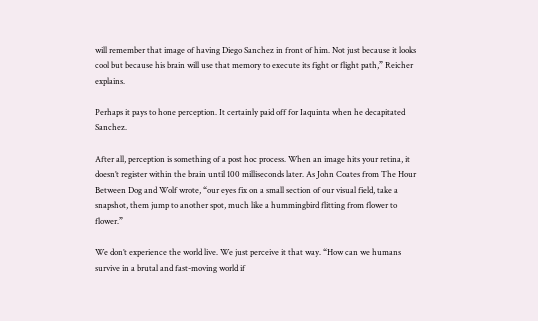will remember that image of having Diego Sanchez in front of him. Not just because it looks cool but because his brain will use that memory to execute its fight or flight path,” Reicher explains.

Perhaps it pays to hone perception. It certainly paid off for Iaquinta when he decapitated Sanchez.

After all, perception is something of a post hoc process. When an image hits your retina, it doesn’t register within the brain until 100 milliseconds later. As John Coates from The Hour Between Dog and Wolf wrote, “our eyes fix on a small section of our visual field, take a snapshot, them jump to another spot, much like a hummingbird flitting from flower to flower.”

We don’t experience the world live. We just perceive it that way. “How can we humans survive in a brutal and fast-moving world if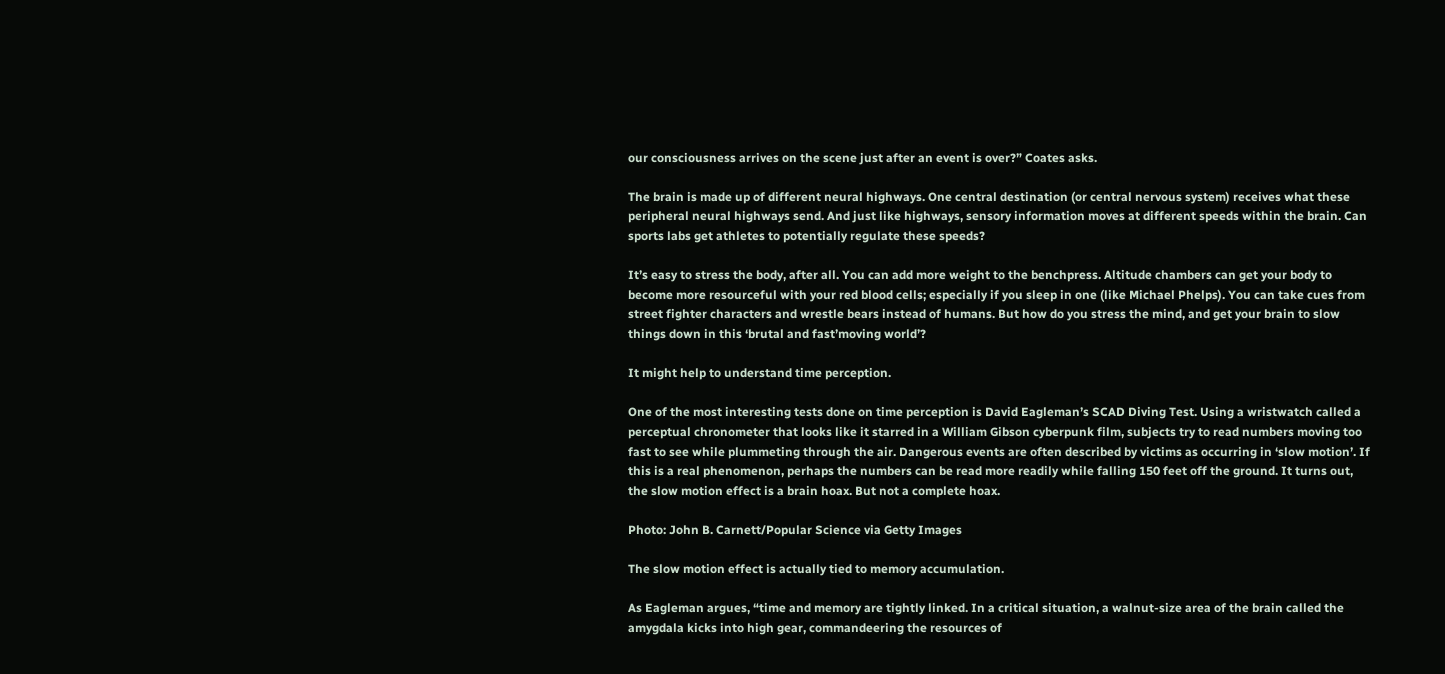our consciousness arrives on the scene just after an event is over?” Coates asks.

The brain is made up of different neural highways. One central destination (or central nervous system) receives what these peripheral neural highways send. And just like highways, sensory information moves at different speeds within the brain. Can sports labs get athletes to potentially regulate these speeds?

It’s easy to stress the body, after all. You can add more weight to the benchpress. Altitude chambers can get your body to become more resourceful with your red blood cells; especially if you sleep in one (like Michael Phelps). You can take cues from street fighter characters and wrestle bears instead of humans. But how do you stress the mind, and get your brain to slow things down in this ‘brutal and fast’moving world’?

It might help to understand time perception.

One of the most interesting tests done on time perception is David Eagleman’s SCAD Diving Test. Using a wristwatch called a perceptual chronometer that looks like it starred in a William Gibson cyberpunk film, subjects try to read numbers moving too fast to see while plummeting through the air. Dangerous events are often described by victims as occurring in ‘slow motion’. If this is a real phenomenon, perhaps the numbers can be read more readily while falling 150 feet off the ground. It turns out, the slow motion effect is a brain hoax. But not a complete hoax.

Photo: John B. Carnett/Popular Science via Getty Images

The slow motion effect is actually tied to memory accumulation.

As Eagleman argues, “time and memory are tightly linked. In a critical situation, a walnut-size area of the brain called the amygdala kicks into high gear, commandeering the resources of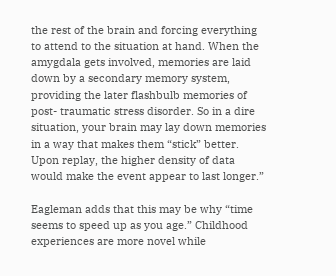the rest of the brain and forcing everything to attend to the situation at hand. When the amygdala gets involved, memories are laid down by a secondary memory system, providing the later flashbulb memories of post- traumatic stress disorder. So in a dire situation, your brain may lay down memories in a way that makes them “stick” better. Upon replay, the higher density of data would make the event appear to last longer.”

Eagleman adds that this may be why “time seems to speed up as you age.” Childhood experiences are more novel while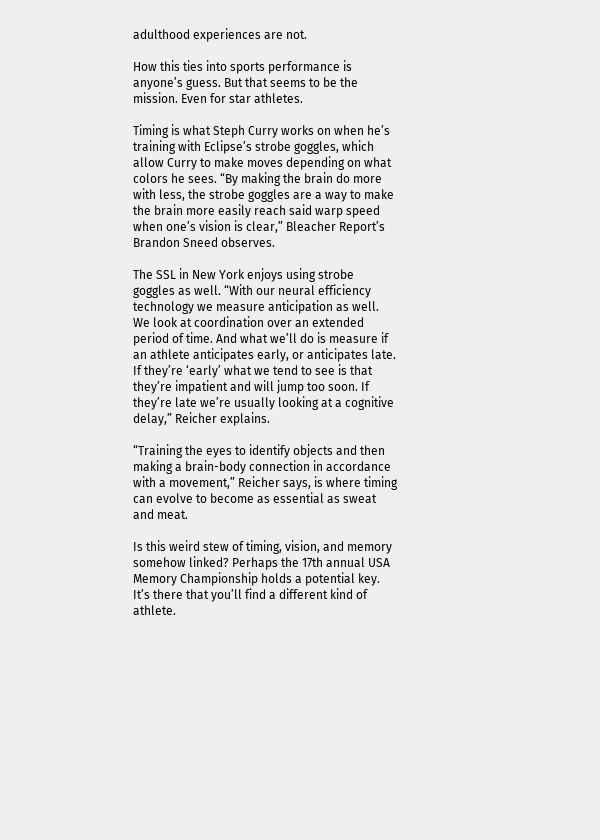adulthood experiences are not.

How this ties into sports performance is anyone’s guess. But that seems to be the mission. Even for star athletes.

Timing is what Steph Curry works on when he’s training with Eclipse’s strobe goggles, which allow Curry to make moves depending on what colors he sees. “By making the brain do more with less, the strobe goggles are a way to make the brain more easily reach said warp speed when one’s vision is clear,” Bleacher Report’s Brandon Sneed observes.

The SSL in New York enjoys using strobe goggles as well. “With our neural efficiency technology we measure anticipation as well. We look at coordination over an extended period of time. And what we’ll do is measure if an athlete anticipates early, or anticipates late. If they’re ‘early’ what we tend to see is that they’re impatient and will jump too soon. If they’re late we’re usually looking at a cognitive delay,” Reicher explains.

“Training the eyes to identify objects and then making a brain-body connection in accordance with a movement,” Reicher says, is where timing can evolve to become as essential as sweat and meat.

Is this weird stew of timing, vision, and memory somehow linked? Perhaps the 17th annual USA Memory Championship holds a potential key. It’s there that you’ll find a different kind of athlete.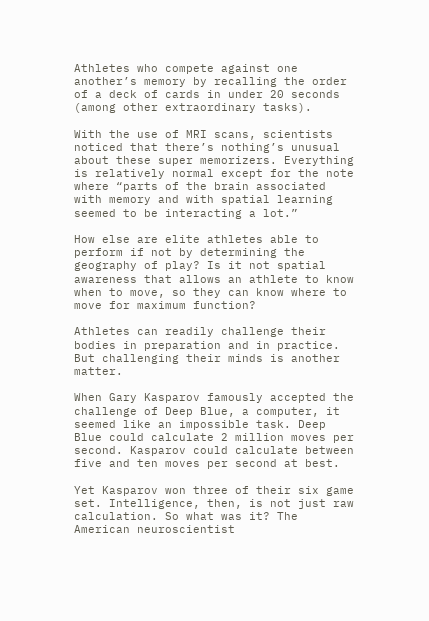Athletes who compete against one another’s memory by recalling the order of a deck of cards in under 20 seconds (among other extraordinary tasks).

With the use of MRI scans, scientists noticed that there’s nothing’s unusual about these super memorizers. Everything is relatively normal except for the note where “parts of the brain associated with memory and with spatial learning seemed to be interacting a lot.”

How else are elite athletes able to perform if not by determining the geography of play? Is it not spatial awareness that allows an athlete to know when to move, so they can know where to move for maximum function?

Athletes can readily challenge their bodies in preparation and in practice. But challenging their minds is another matter.

When Gary Kasparov famously accepted the challenge of Deep Blue, a computer, it seemed like an impossible task. Deep Blue could calculate 2 million moves per second. Kasparov could calculate between five and ten moves per second at best.

Yet Kasparov won three of their six game set. Intelligence, then, is not just raw calculation. So what was it? The American neuroscientist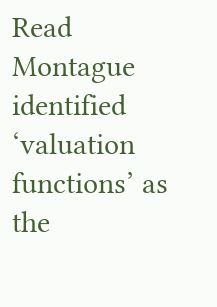Read Montague identified ‘valuation functions’ as the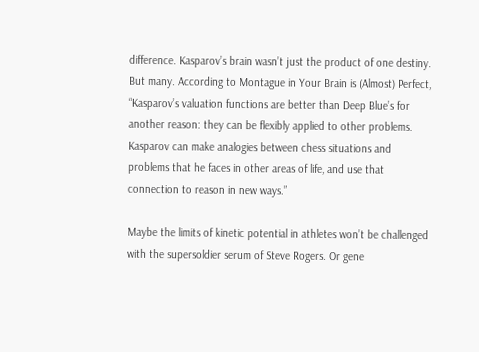difference. Kasparov’s brain wasn’t just the product of one destiny. But many. According to Montague in Your Brain is (Almost) Perfect, “Kasparov’s valuation functions are better than Deep Blue’s for another reason: they can be flexibly applied to other problems. Kasparov can make analogies between chess situations and problems that he faces in other areas of life, and use that connection to reason in new ways.”

Maybe the limits of kinetic potential in athletes won’t be challenged with the supersoldier serum of Steve Rogers. Or gene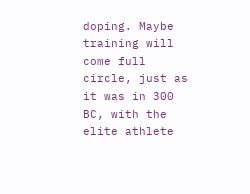doping. Maybe training will come full circle, just as it was in 300 BC, with the elite athlete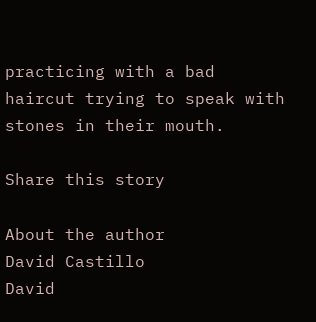practicing with a bad haircut trying to speak with stones in their mouth.

Share this story

About the author
David Castillo
David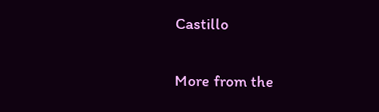Castillo

More from the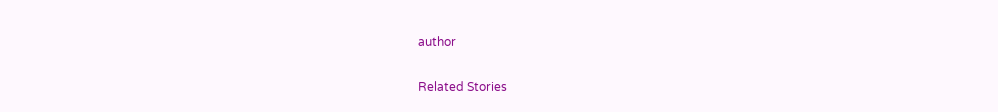author

Related Stories